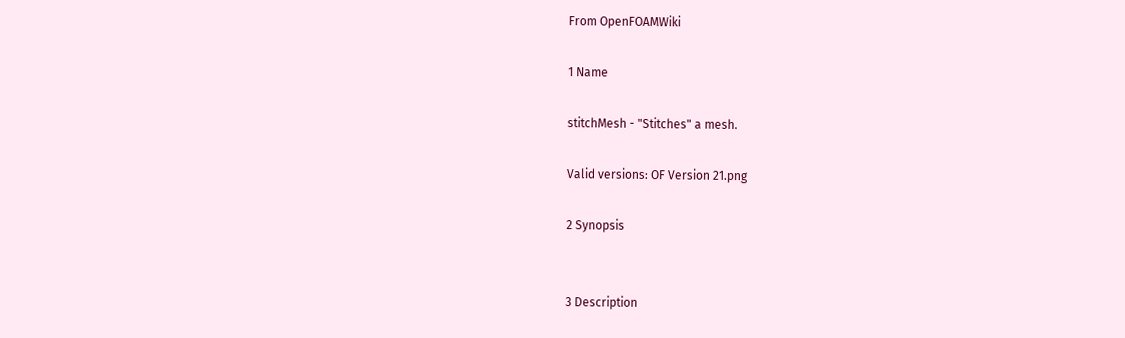From OpenFOAMWiki

1 Name

stitchMesh - "Stitches" a mesh.

Valid versions: OF Version 21.png

2 Synopsis


3 Description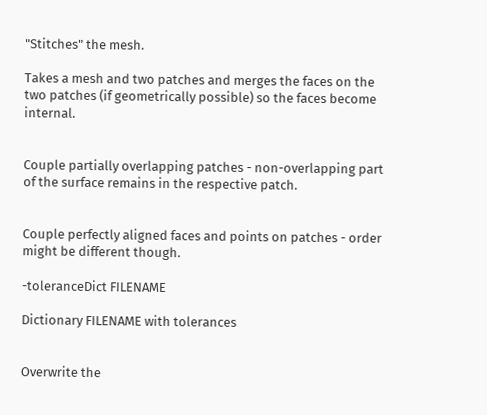"Stitches" the mesh.

Takes a mesh and two patches and merges the faces on the two patches (if geometrically possible) so the faces become internal.


Couple partially overlapping patches - non-overlapping part of the surface remains in the respective patch.


Couple perfectly aligned faces and points on patches - order might be different though.

-toleranceDict FILENAME

Dictionary FILENAME with tolerances


Overwrite the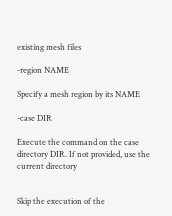existing mesh files

-region NAME

Specify a mesh region by its NAME

-case DIR

Execute the command on the case directory DIR. If not provided, use the current directory


Skip the execution of the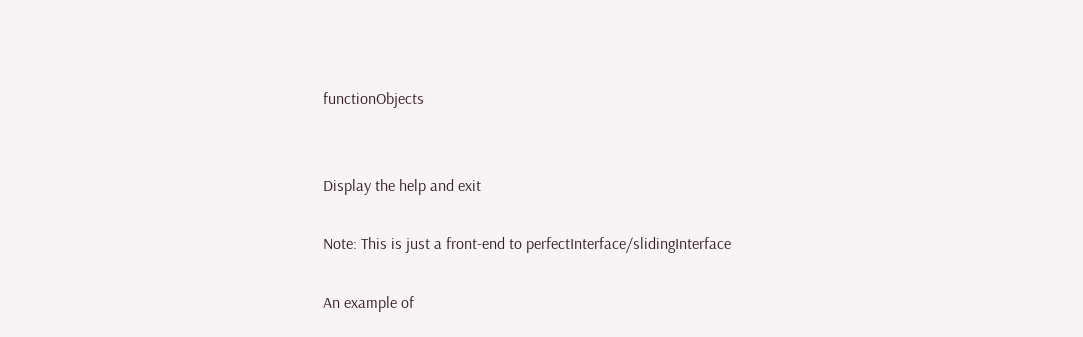functionObjects


Display the help and exit

Note: This is just a front-end to perfectInterface/slidingInterface

An example of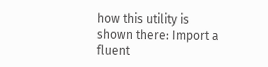how this utility is shown there: Import a fluent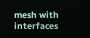mesh with interfaces